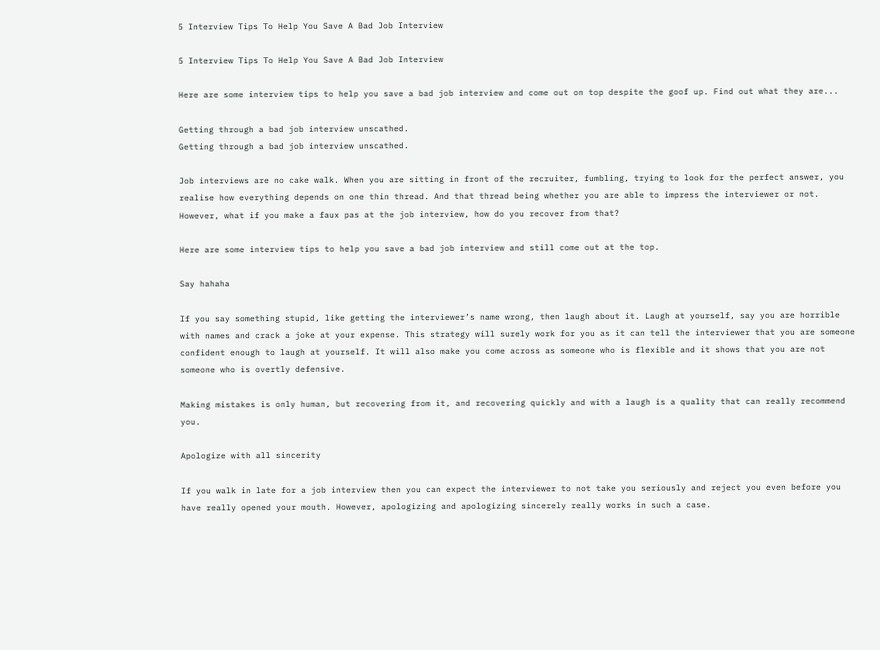5 Interview Tips To Help You Save A Bad Job Interview

5 Interview Tips To Help You Save A Bad Job Interview

Here are some interview tips to help you save a bad job interview and come out on top despite the goof up. Find out what they are...

Getting through a bad job interview unscathed.
Getting through a bad job interview unscathed.

Job interviews are no cake walk. When you are sitting in front of the recruiter, fumbling, trying to look for the perfect answer, you realise how everything depends on one thin thread. And that thread being whether you are able to impress the interviewer or not. However, what if you make a faux pas at the job interview, how do you recover from that?

Here are some interview tips to help you save a bad job interview and still come out at the top.

Say hahaha

If you say something stupid, like getting the interviewer’s name wrong, then laugh about it. Laugh at yourself, say you are horrible with names and crack a joke at your expense. This strategy will surely work for you as it can tell the interviewer that you are someone confident enough to laugh at yourself. It will also make you come across as someone who is flexible and it shows that you are not someone who is overtly defensive.

Making mistakes is only human, but recovering from it, and recovering quickly and with a laugh is a quality that can really recommend you.

Apologize with all sincerity

If you walk in late for a job interview then you can expect the interviewer to not take you seriously and reject you even before you have really opened your mouth. However, apologizing and apologizing sincerely really works in such a case.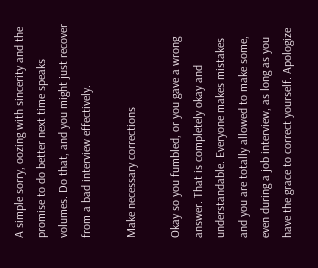A simple sorry, oozing with sincerity and the promise to do better next time speaks volumes. Do that, and you might just recover from a bad interview effectively.

Make necessary corrections

Okay so you fumbled, or you gave a wrong answer. That is completely okay and understandable. Everyone makes mistakes and you are totally allowed to make some, even during a job interview, as long as you have the grace to correct yourself. Apologize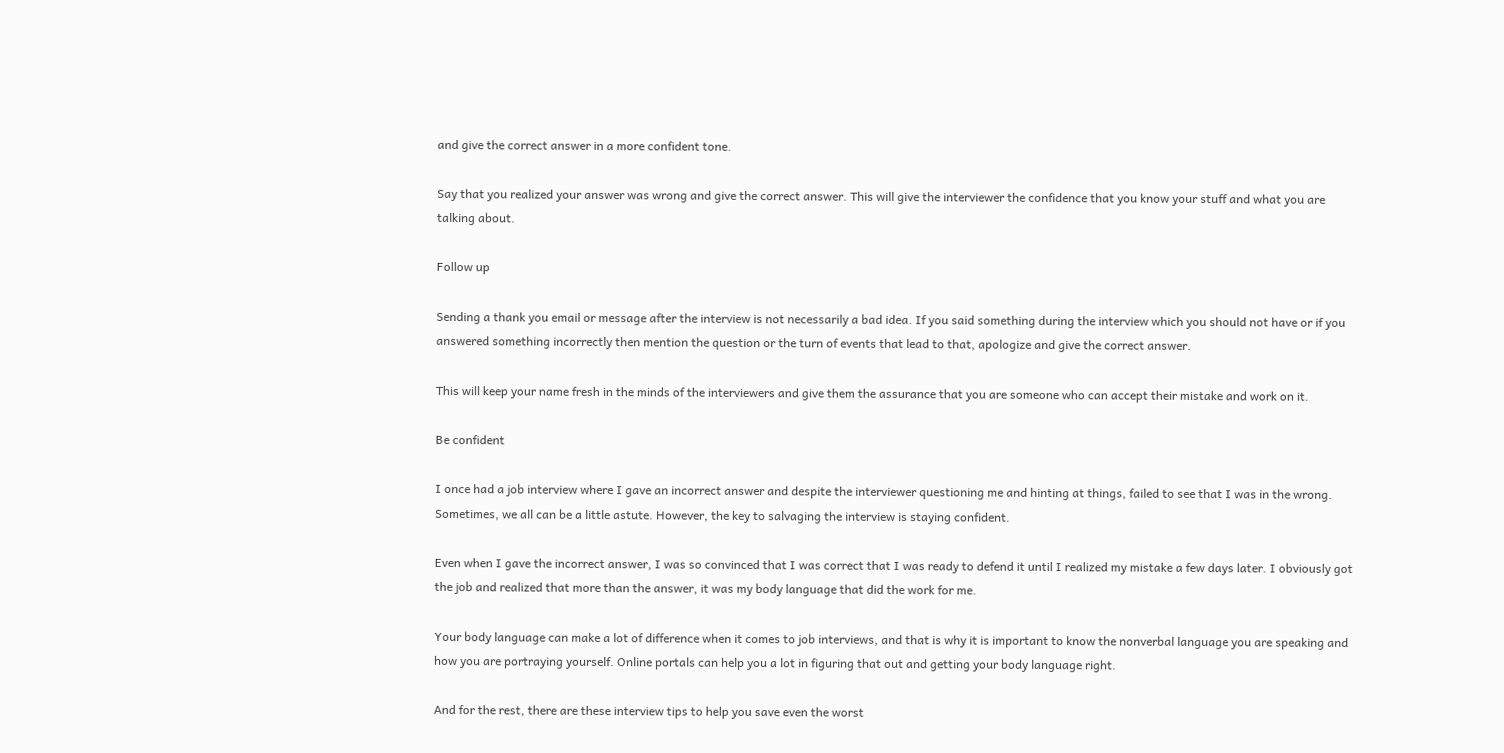and give the correct answer in a more confident tone.

Say that you realized your answer was wrong and give the correct answer. This will give the interviewer the confidence that you know your stuff and what you are talking about.

Follow up

Sending a thank you email or message after the interview is not necessarily a bad idea. If you said something during the interview which you should not have or if you answered something incorrectly then mention the question or the turn of events that lead to that, apologize and give the correct answer.

This will keep your name fresh in the minds of the interviewers and give them the assurance that you are someone who can accept their mistake and work on it.

Be confident

I once had a job interview where I gave an incorrect answer and despite the interviewer questioning me and hinting at things, failed to see that I was in the wrong. Sometimes, we all can be a little astute. However, the key to salvaging the interview is staying confident.

Even when I gave the incorrect answer, I was so convinced that I was correct that I was ready to defend it until I realized my mistake a few days later. I obviously got the job and realized that more than the answer, it was my body language that did the work for me.

Your body language can make a lot of difference when it comes to job interviews, and that is why it is important to know the nonverbal language you are speaking and how you are portraying yourself. Online portals can help you a lot in figuring that out and getting your body language right.

And for the rest, there are these interview tips to help you save even the worst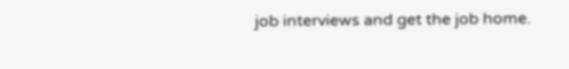job interviews and get the job home.